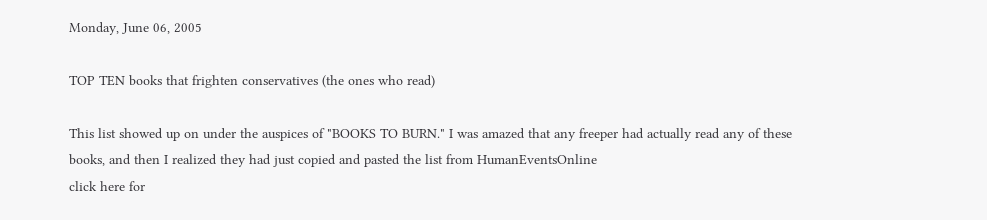Monday, June 06, 2005

TOP TEN books that frighten conservatives (the ones who read)

This list showed up on under the auspices of "BOOKS TO BURN." I was amazed that any freeper had actually read any of these books, and then I realized they had just copied and pasted the list from HumanEventsOnline
click here for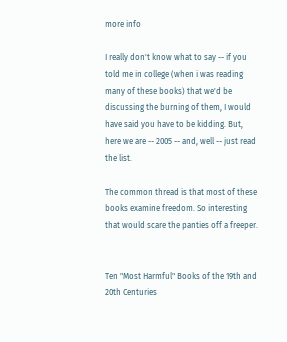more info

I really don't know what to say -- if you told me in college (when i was reading many of these books) that we'd be discussing the burning of them, I would have said you have to be kidding. But, here we are -- 2005 -- and, well -- just read the list.

The common thread is that most of these books examine freedom. So interesting that would scare the panties off a freeper.


Ten "Most Harmful" Books of the 19th and 20th Centuries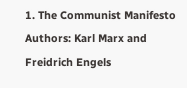1. The Communist Manifesto
Authors: Karl Marx and Freidrich Engels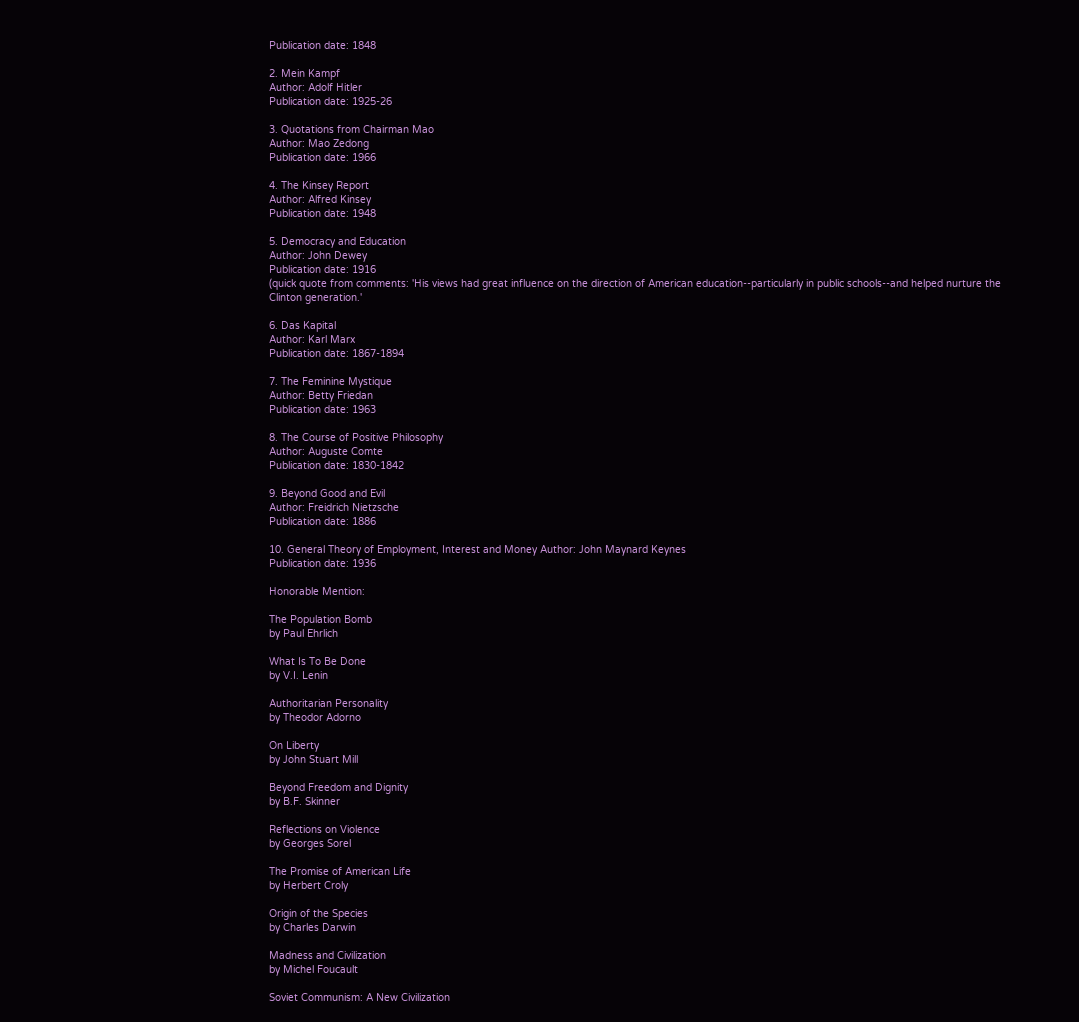Publication date: 1848

2. Mein Kampf
Author: Adolf Hitler
Publication date: 1925-26

3. Quotations from Chairman Mao
Author: Mao Zedong
Publication date: 1966

4. The Kinsey Report
Author: Alfred Kinsey
Publication date: 1948

5. Democracy and Education
Author: John Dewey
Publication date: 1916
(quick quote from comments: 'His views had great influence on the direction of American education--particularly in public schools--and helped nurture the Clinton generation.'

6. Das Kapital
Author: Karl Marx
Publication date: 1867-1894

7. The Feminine Mystique
Author: Betty Friedan
Publication date: 1963

8. The Course of Positive Philosophy
Author: Auguste Comte
Publication date: 1830-1842

9. Beyond Good and Evil
Author: Freidrich Nietzsche
Publication date: 1886

10. General Theory of Employment, Interest and Money Author: John Maynard Keynes
Publication date: 1936

Honorable Mention:

The Population Bomb
by Paul Ehrlich

What Is To Be Done
by V.I. Lenin

Authoritarian Personality
by Theodor Adorno

On Liberty
by John Stuart Mill

Beyond Freedom and Dignity
by B.F. Skinner

Reflections on Violence
by Georges Sorel

The Promise of American Life
by Herbert Croly

Origin of the Species
by Charles Darwin

Madness and Civilization
by Michel Foucault

Soviet Communism: A New Civilization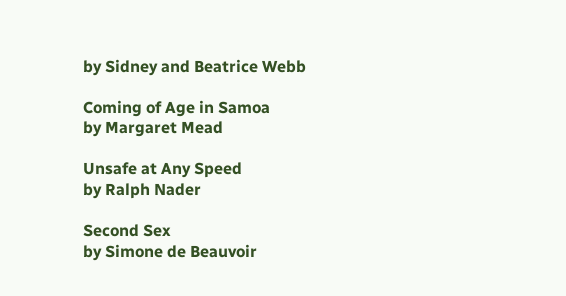by Sidney and Beatrice Webb

Coming of Age in Samoa
by Margaret Mead

Unsafe at Any Speed
by Ralph Nader

Second Sex
by Simone de Beauvoir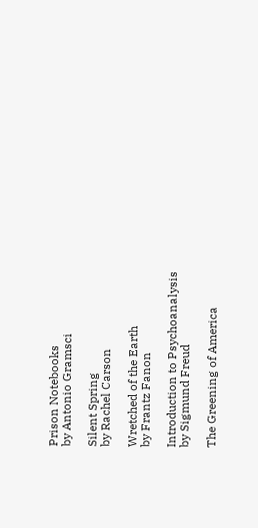Prison Notebooks
by Antonio Gramsci

Silent Spring
by Rachel Carson

Wretched of the Earth
by Frantz Fanon

Introduction to Psychoanalysis
by Sigmund Freud

The Greening of America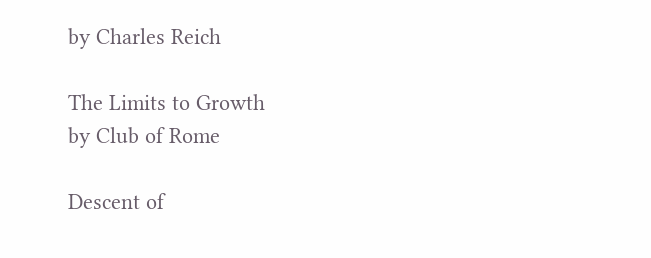by Charles Reich

The Limits to Growth
by Club of Rome

Descent of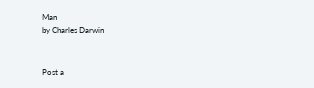Man
by Charles Darwin


Post a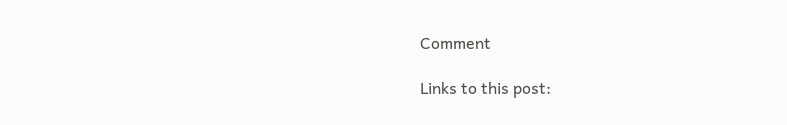Comment

Links to this post: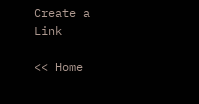Create a Link

<< Home